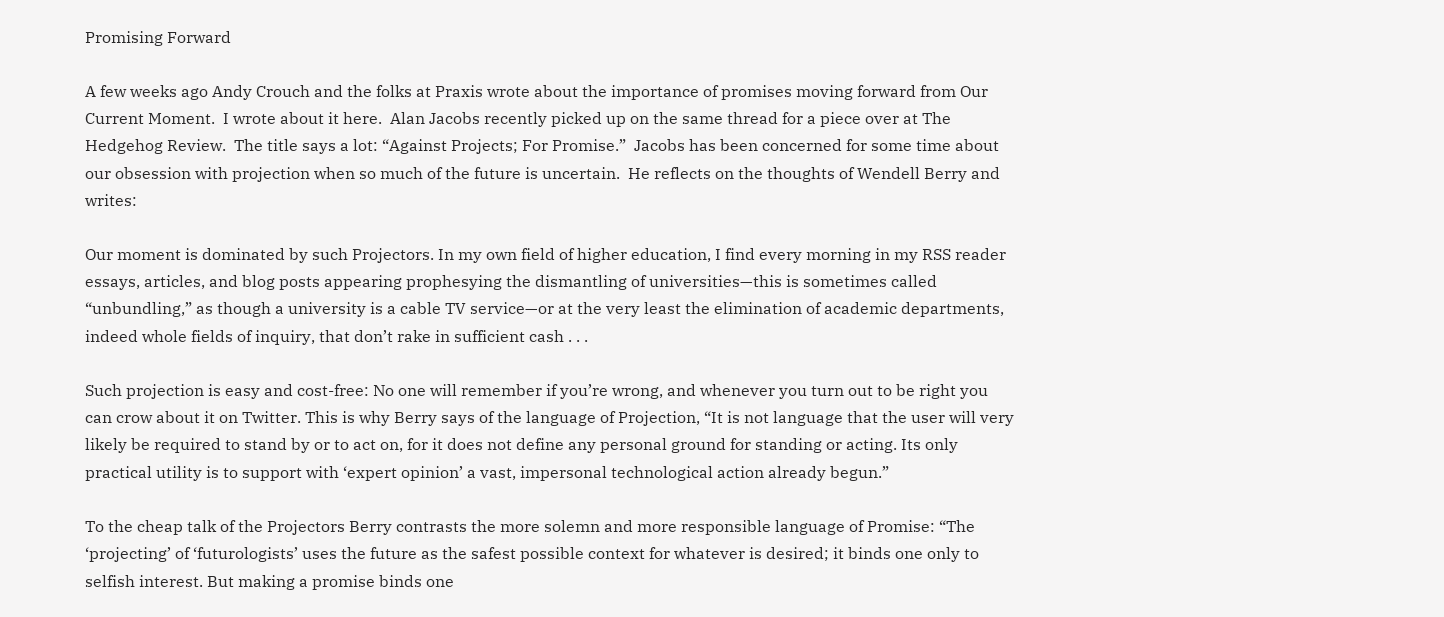Promising Forward

A few weeks ago Andy Crouch and the folks at Praxis wrote about the importance of promises moving forward from Our Current Moment.  I wrote about it here.  Alan Jacobs recently picked up on the same thread for a piece over at The Hedgehog Review.  The title says a lot: “Against Projects; For Promise.”  Jacobs has been concerned for some time about our obsession with projection when so much of the future is uncertain.  He reflects on the thoughts of Wendell Berry and writes:

Our moment is dominated by such Projectors. In my own field of higher education, I find every morning in my RSS reader essays, articles, and blog posts appearing prophesying the dismantling of universities—this is sometimes called “unbundling,” as though a university is a cable TV service—or at the very least the elimination of academic departments, indeed whole fields of inquiry, that don’t rake in sufficient cash . . .

Such projection is easy and cost-free: No one will remember if you’re wrong, and whenever you turn out to be right you can crow about it on Twitter. This is why Berry says of the language of Projection, “It is not language that the user will very likely be required to stand by or to act on, for it does not define any personal ground for standing or acting. Its only practical utility is to support with ‘expert opinion’ a vast, impersonal technological action already begun.”

To the cheap talk of the Projectors Berry contrasts the more solemn and more responsible language of Promise: “The ‘projecting’ of ‘futurologists’ uses the future as the safest possible context for whatever is desired; it binds one only to selfish interest. But making a promise binds one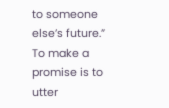to someone else’s future.” To make a promise is to utter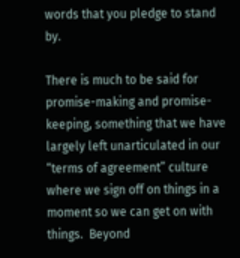words that you pledge to stand by.

There is much to be said for promise-making and promise-keeping, something that we have largely left unarticulated in our “terms of agreement” culture where we sign off on things in a moment so we can get on with things.  Beyond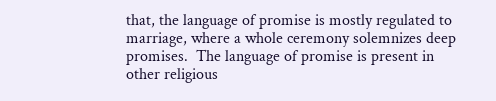that, the language of promise is mostly regulated to marriage, where a whole ceremony solemnizes deep promises.  The language of promise is present in other religious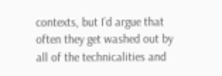contexts, but I’d argue that often they get washed out by all of the technicalities and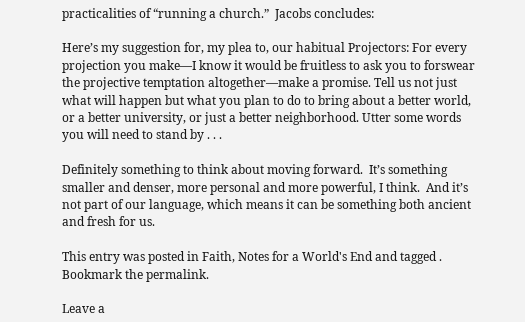practicalities of “running a church.”  Jacobs concludes:

Here’s my suggestion for, my plea to, our habitual Projectors: For every projection you make—I know it would be fruitless to ask you to forswear the projective temptation altogether—make a promise. Tell us not just what will happen but what you plan to do to bring about a better world, or a better university, or just a better neighborhood. Utter some words you will need to stand by . . .

Definitely something to think about moving forward.  It’s something smaller and denser, more personal and more powerful, I think.  And it’s not part of our language, which means it can be something both ancient and fresh for us.

This entry was posted in Faith, Notes for a World's End and tagged . Bookmark the permalink.

Leave a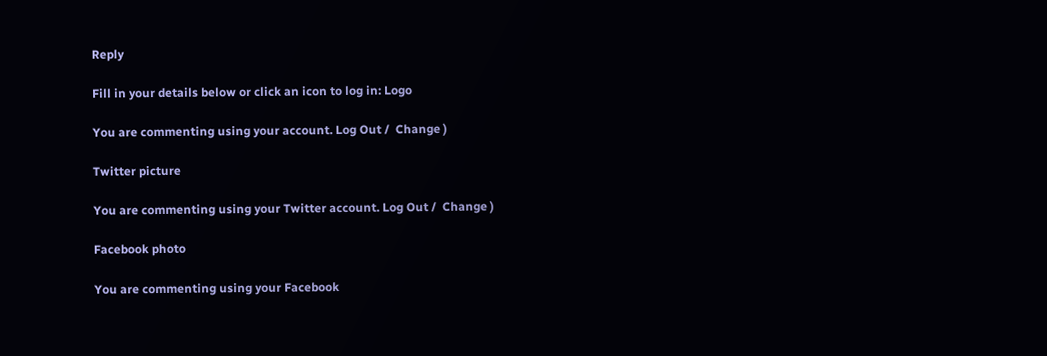Reply

Fill in your details below or click an icon to log in: Logo

You are commenting using your account. Log Out /  Change )

Twitter picture

You are commenting using your Twitter account. Log Out /  Change )

Facebook photo

You are commenting using your Facebook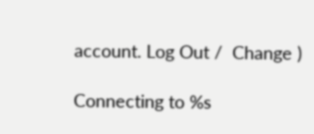account. Log Out /  Change )

Connecting to %s